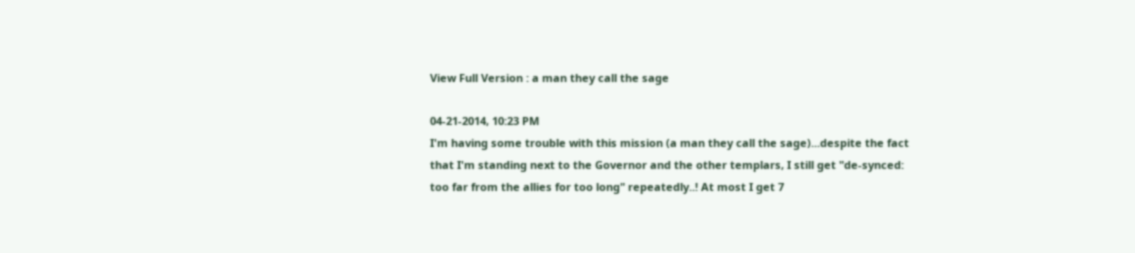View Full Version : a man they call the sage

04-21-2014, 10:23 PM
I'm having some trouble with this mission (a man they call the sage)...despite the fact that I'm standing next to the Governor and the other templars, I still get "de-synced: too far from the allies for too long" repeatedly..! At most I get 7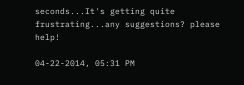seconds...It's getting quite frustrating...any suggestions? please help!

04-22-2014, 05:31 PM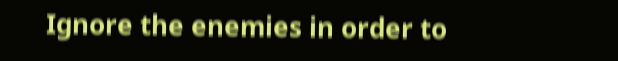Ignore the enemies in order to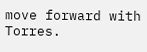move forward with Torres.